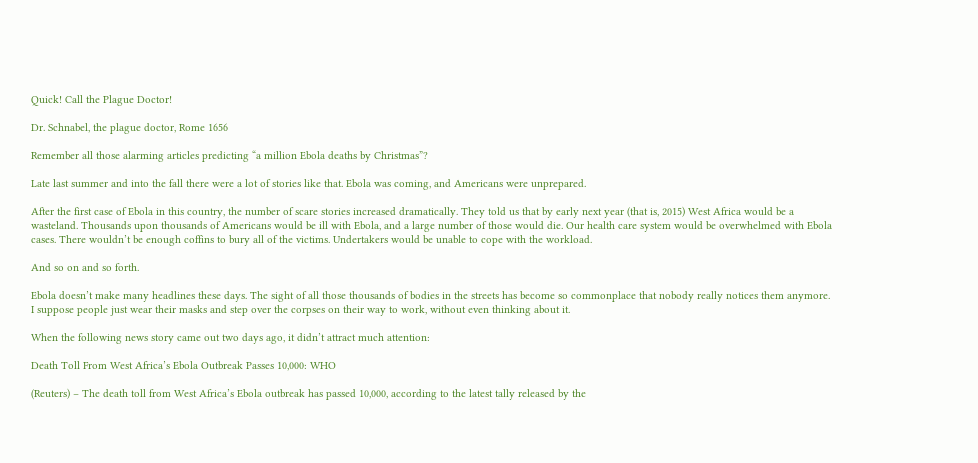Quick! Call the Plague Doctor!

Dr. Schnabel, the plague doctor, Rome 1656

Remember all those alarming articles predicting “a million Ebola deaths by Christmas”?

Late last summer and into the fall there were a lot of stories like that. Ebola was coming, and Americans were unprepared.

After the first case of Ebola in this country, the number of scare stories increased dramatically. They told us that by early next year (that is, 2015) West Africa would be a wasteland. Thousands upon thousands of Americans would be ill with Ebola, and a large number of those would die. Our health care system would be overwhelmed with Ebola cases. There wouldn’t be enough coffins to bury all of the victims. Undertakers would be unable to cope with the workload.

And so on and so forth.

Ebola doesn’t make many headlines these days. The sight of all those thousands of bodies in the streets has become so commonplace that nobody really notices them anymore. I suppose people just wear their masks and step over the corpses on their way to work, without even thinking about it.

When the following news story came out two days ago, it didn’t attract much attention:

Death Toll From West Africa’s Ebola Outbreak Passes 10,000: WHO

(Reuters) – The death toll from West Africa’s Ebola outbreak has passed 10,000, according to the latest tally released by the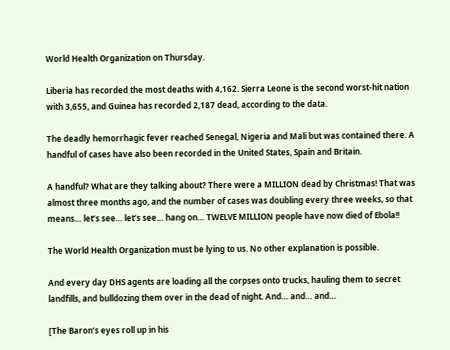World Health Organization on Thursday.

Liberia has recorded the most deaths with 4,162. Sierra Leone is the second worst-hit nation with 3,655, and Guinea has recorded 2,187 dead, according to the data.

The deadly hemorrhagic fever reached Senegal, Nigeria and Mali but was contained there. A handful of cases have also been recorded in the United States, Spain and Britain.

A handful? What are they talking about? There were a MILLION dead by Christmas! That was almost three months ago, and the number of cases was doubling every three weeks, so that means… let’s see… let’s see… hang on… TWELVE MILLION people have now died of Ebola!!

The World Health Organization must be lying to us. No other explanation is possible.

And every day DHS agents are loading all the corpses onto trucks, hauling them to secret landfills, and bulldozing them over in the dead of night. And… and… and…

[The Baron’s eyes roll up in his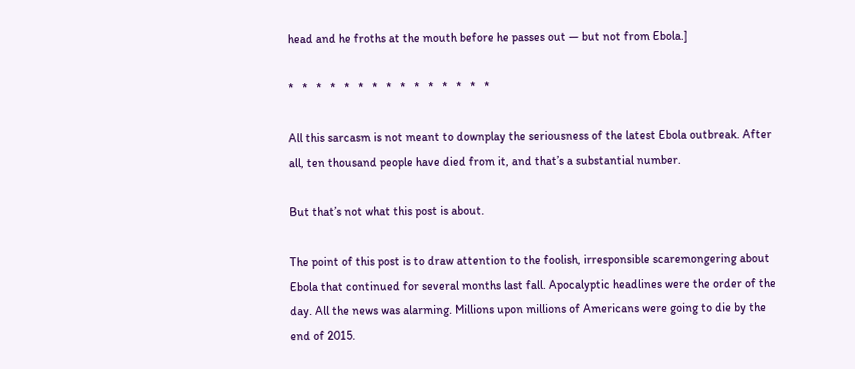head and he froths at the mouth before he passes out — but not from Ebola.]

*   *   *   *   *   *   *   *   *   *   *   *   *   *   *

All this sarcasm is not meant to downplay the seriousness of the latest Ebola outbreak. After all, ten thousand people have died from it, and that’s a substantial number.

But that’s not what this post is about.

The point of this post is to draw attention to the foolish, irresponsible scaremongering about Ebola that continued for several months last fall. Apocalyptic headlines were the order of the day. All the news was alarming. Millions upon millions of Americans were going to die by the end of 2015.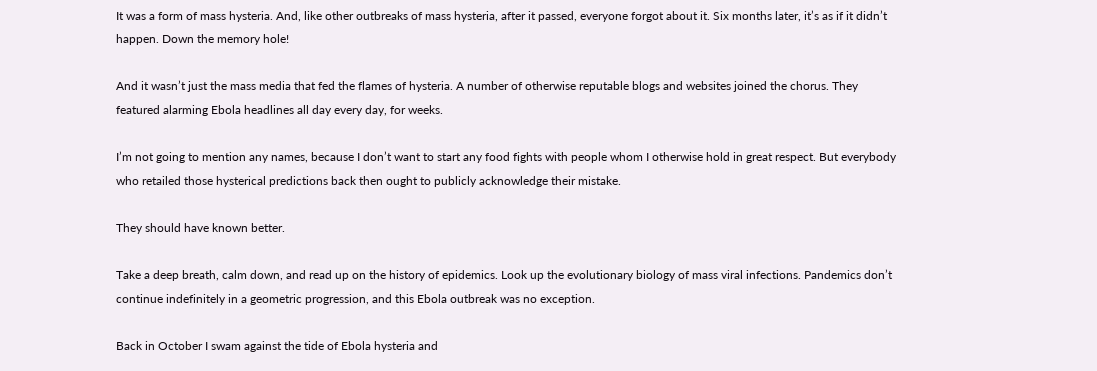It was a form of mass hysteria. And, like other outbreaks of mass hysteria, after it passed, everyone forgot about it. Six months later, it’s as if it didn’t happen. Down the memory hole!

And it wasn’t just the mass media that fed the flames of hysteria. A number of otherwise reputable blogs and websites joined the chorus. They featured alarming Ebola headlines all day every day, for weeks.

I’m not going to mention any names, because I don’t want to start any food fights with people whom I otherwise hold in great respect. But everybody who retailed those hysterical predictions back then ought to publicly acknowledge their mistake.

They should have known better.

Take a deep breath, calm down, and read up on the history of epidemics. Look up the evolutionary biology of mass viral infections. Pandemics don’t continue indefinitely in a geometric progression, and this Ebola outbreak was no exception.

Back in October I swam against the tide of Ebola hysteria and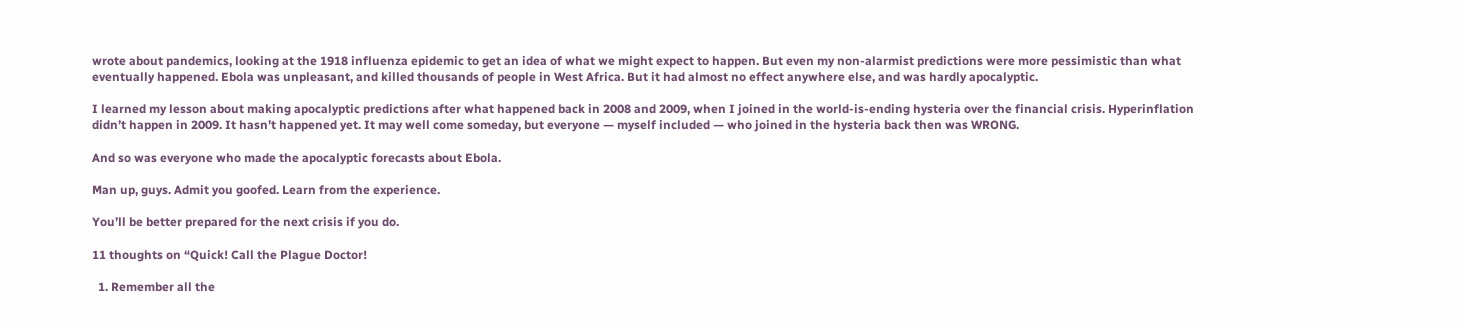wrote about pandemics, looking at the 1918 influenza epidemic to get an idea of what we might expect to happen. But even my non-alarmist predictions were more pessimistic than what eventually happened. Ebola was unpleasant, and killed thousands of people in West Africa. But it had almost no effect anywhere else, and was hardly apocalyptic.

I learned my lesson about making apocalyptic predictions after what happened back in 2008 and 2009, when I joined in the world-is-ending hysteria over the financial crisis. Hyperinflation didn’t happen in 2009. It hasn’t happened yet. It may well come someday, but everyone — myself included — who joined in the hysteria back then was WRONG.

And so was everyone who made the apocalyptic forecasts about Ebola.

Man up, guys. Admit you goofed. Learn from the experience.

You’ll be better prepared for the next crisis if you do.

11 thoughts on “Quick! Call the Plague Doctor!

  1. Remember all the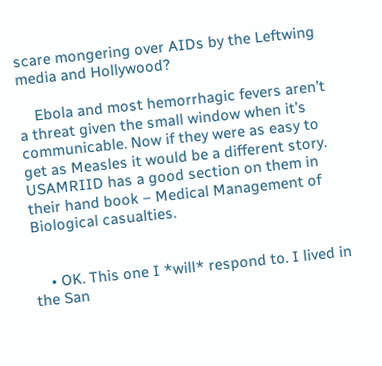scare mongering over AIDs by the Leftwing media and Hollywood?

    Ebola and most hemorrhagic fevers aren’t a threat given the small window when it’s communicable. Now if they were as easy to get as Measles it would be a different story. USAMRIID has a good section on them in their hand book – Medical Management of Biological casualties.


    • OK. This one I *will* respond to. I lived in the San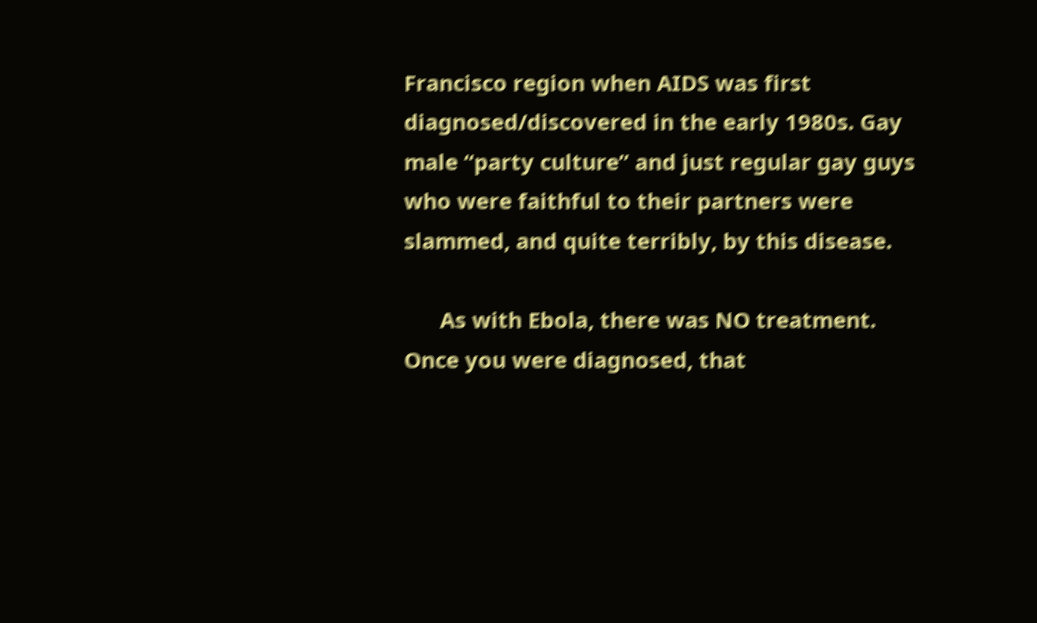Francisco region when AIDS was first diagnosed/discovered in the early 1980s. Gay male “party culture” and just regular gay guys who were faithful to their partners were slammed, and quite terribly, by this disease.

      As with Ebola, there was NO treatment. Once you were diagnosed, that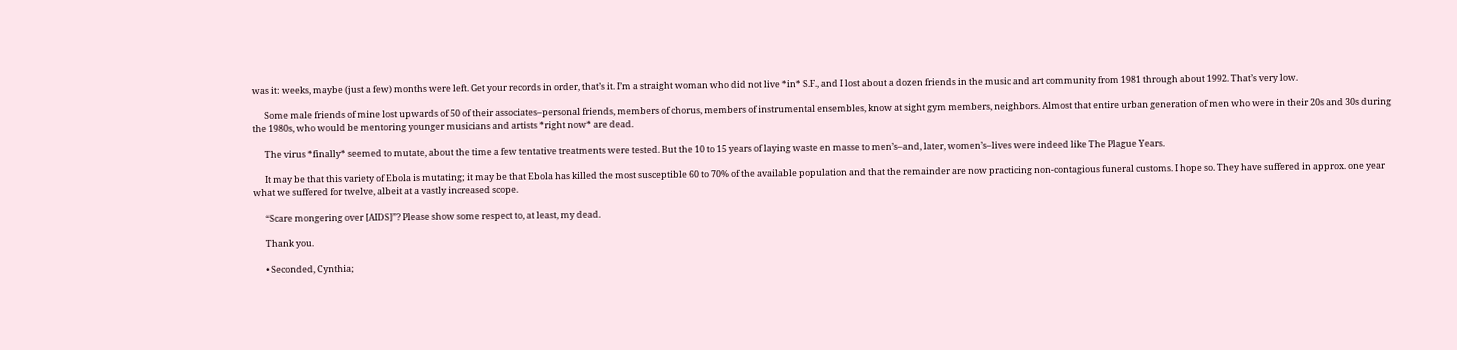was it: weeks, maybe (just a few) months were left. Get your records in order, that’s it. I’m a straight woman who did not live *in* S.F., and I lost about a dozen friends in the music and art community from 1981 through about 1992. That’s very low.

      Some male friends of mine lost upwards of 50 of their associates–personal friends, members of chorus, members of instrumental ensembles, know at sight gym members, neighbors. Almost that entire urban generation of men who were in their 20s and 30s during the 1980s, who would be mentoring younger musicians and artists *right now* are dead.

      The virus *finally* seemed to mutate, about the time a few tentative treatments were tested. But the 10 to 15 years of laying waste en masse to men’s–and, later, women’s–lives were indeed like The Plague Years.

      It may be that this variety of Ebola is mutating; it may be that Ebola has killed the most susceptible 60 to 70% of the available population and that the remainder are now practicing non-contagious funeral customs. I hope so. They have suffered in approx. one year what we suffered for twelve, albeit at a vastly increased scope.

      “Scare mongering over [AIDS]”? Please show some respect to, at least, my dead.

      Thank you.

      • Seconded, Cynthia;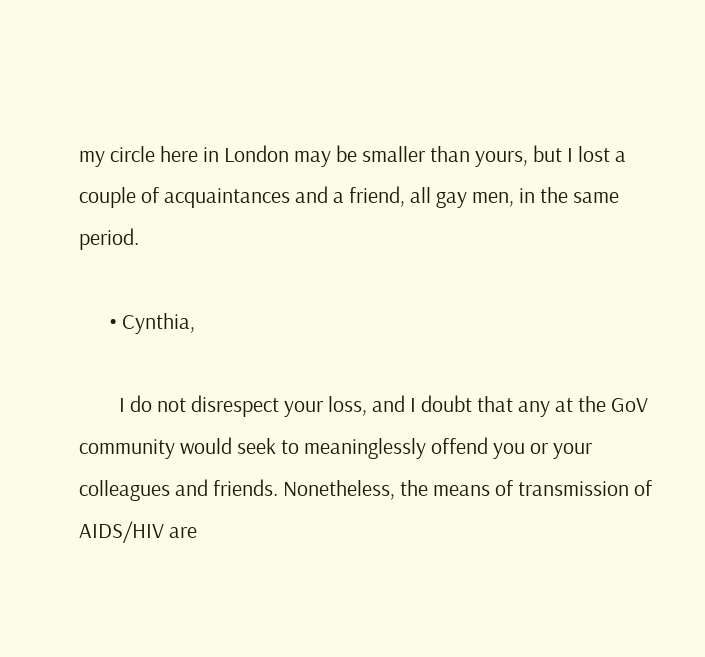my circle here in London may be smaller than yours, but I lost a couple of acquaintances and a friend, all gay men, in the same period.

      • Cynthia,

        I do not disrespect your loss, and I doubt that any at the GoV community would seek to meaninglessly offend you or your colleagues and friends. Nonetheless, the means of transmission of AIDS/HIV are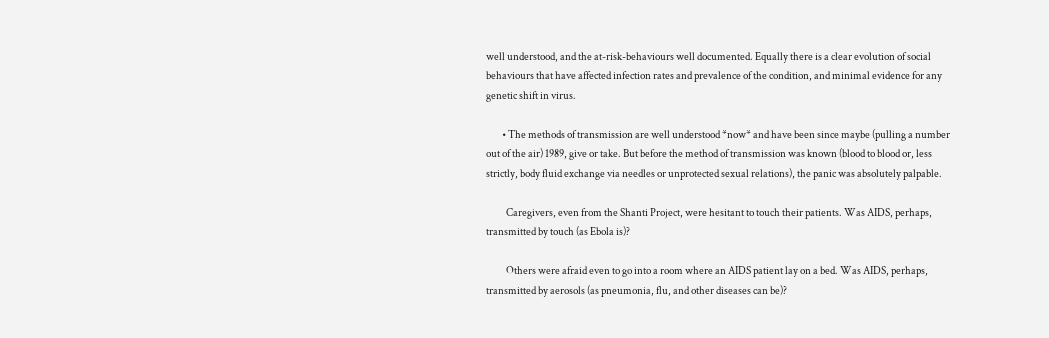well understood, and the at-risk-behaviours well documented. Equally there is a clear evolution of social behaviours that have affected infection rates and prevalence of the condition, and minimal evidence for any genetic shift in virus.

        • The methods of transmission are well understood *now* and have been since maybe (pulling a number out of the air) 1989, give or take. But before the method of transmission was known (blood to blood or, less strictly, body fluid exchange via needles or unprotected sexual relations), the panic was absolutely palpable.

          Caregivers, even from the Shanti Project, were hesitant to touch their patients. Was AIDS, perhaps, transmitted by touch (as Ebola is)?

          Others were afraid even to go into a room where an AIDS patient lay on a bed. Was AIDS, perhaps, transmitted by aerosols (as pneumonia, flu, and other diseases can be)?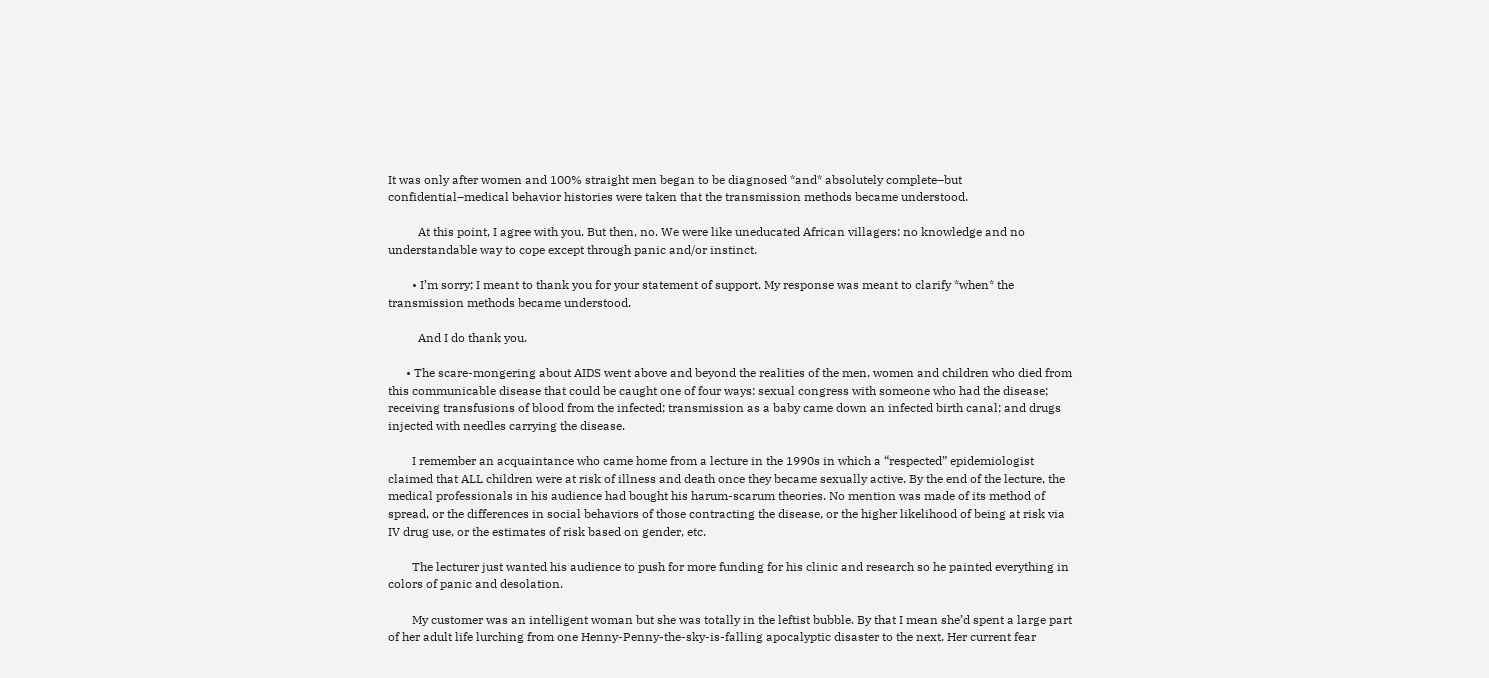It was only after women and 100% straight men began to be diagnosed *and* absolutely complete–but confidential–medical behavior histories were taken that the transmission methods became understood.

          At this point, I agree with you. But then, no. We were like uneducated African villagers: no knowledge and no understandable way to cope except through panic and/or instinct.

        • I’m sorry; I meant to thank you for your statement of support. My response was meant to clarify *when* the transmission methods became understood.

          And I do thank you.

      • The scare-mongering about AIDS went above and beyond the realities of the men, women and children who died from this communicable disease that could be caught one of four ways: sexual congress with someone who had the disease; receiving transfusions of blood from the infected; transmission as a baby came down an infected birth canal; and drugs injected with needles carrying the disease.

        I remember an acquaintance who came home from a lecture in the 1990s in which a “respected” epidemiologist claimed that ALL children were at risk of illness and death once they became sexually active. By the end of the lecture, the medical professionals in his audience had bought his harum-scarum theories. No mention was made of its method of spread, or the differences in social behaviors of those contracting the disease, or the higher likelihood of being at risk via IV drug use, or the estimates of risk based on gender, etc.

        The lecturer just wanted his audience to push for more funding for his clinic and research so he painted everything in colors of panic and desolation.

        My customer was an intelligent woman but she was totally in the leftist bubble. By that I mean she’d spent a large part of her adult life lurching from one Henny-Penny-the-sky-is-falling apocalyptic disaster to the next. Her current fear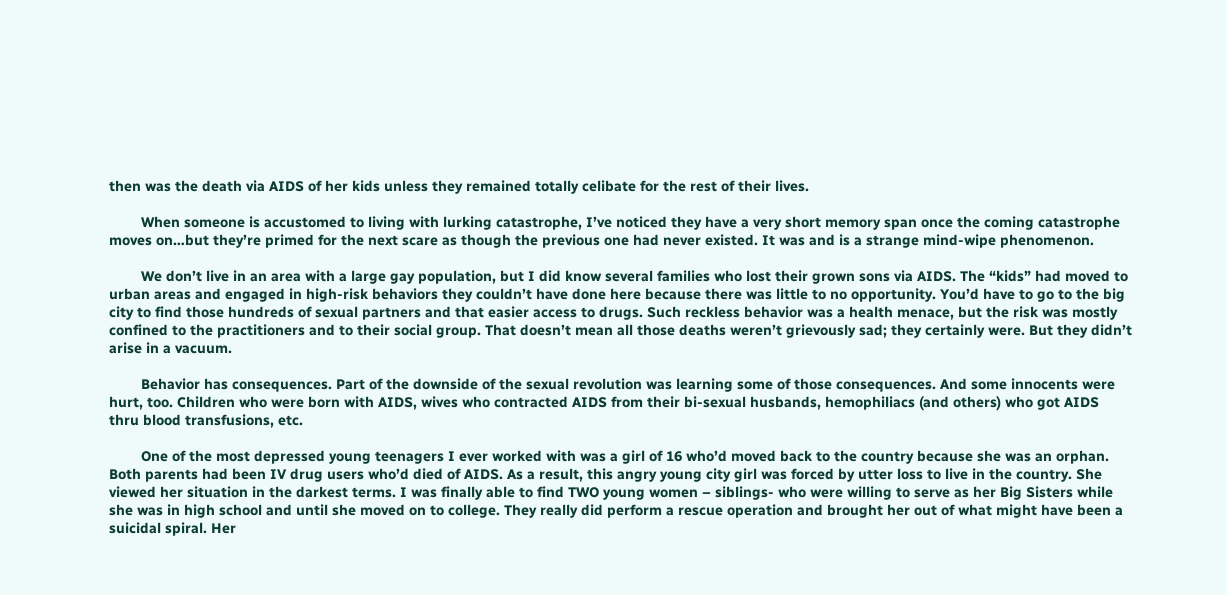then was the death via AIDS of her kids unless they remained totally celibate for the rest of their lives.

        When someone is accustomed to living with lurking catastrophe, I’ve noticed they have a very short memory span once the coming catastrophe moves on…but they’re primed for the next scare as though the previous one had never existed. It was and is a strange mind-wipe phenomenon.

        We don’t live in an area with a large gay population, but I did know several families who lost their grown sons via AIDS. The “kids” had moved to urban areas and engaged in high-risk behaviors they couldn’t have done here because there was little to no opportunity. You’d have to go to the big city to find those hundreds of sexual partners and that easier access to drugs. Such reckless behavior was a health menace, but the risk was mostly confined to the practitioners and to their social group. That doesn’t mean all those deaths weren’t grievously sad; they certainly were. But they didn’t arise in a vacuum.

        Behavior has consequences. Part of the downside of the sexual revolution was learning some of those consequences. And some innocents were hurt, too. Children who were born with AIDS, wives who contracted AIDS from their bi-sexual husbands, hemophiliacs (and others) who got AIDS thru blood transfusions, etc.

        One of the most depressed young teenagers I ever worked with was a girl of 16 who’d moved back to the country because she was an orphan. Both parents had been IV drug users who’d died of AIDS. As a result, this angry young city girl was forced by utter loss to live in the country. She viewed her situation in the darkest terms. I was finally able to find TWO young women – siblings- who were willing to serve as her Big Sisters while she was in high school and until she moved on to college. They really did perform a rescue operation and brought her out of what might have been a suicidal spiral. Her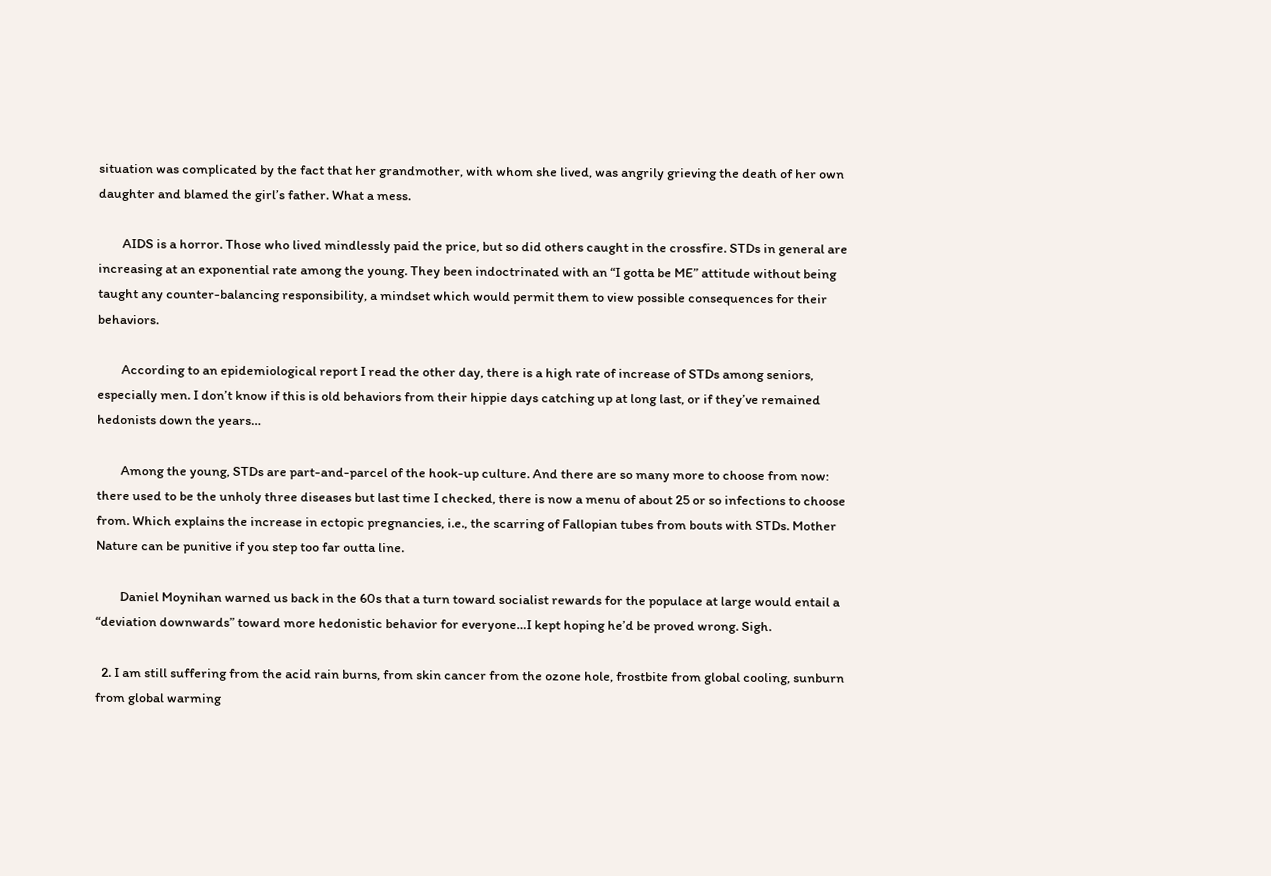situation was complicated by the fact that her grandmother, with whom she lived, was angrily grieving the death of her own daughter and blamed the girl’s father. What a mess.

        AIDS is a horror. Those who lived mindlessly paid the price, but so did others caught in the crossfire. STDs in general are increasing at an exponential rate among the young. They been indoctrinated with an “I gotta be ME” attitude without being taught any counter-balancing responsibility, a mindset which would permit them to view possible consequences for their behaviors.

        According to an epidemiological report I read the other day, there is a high rate of increase of STDs among seniors, especially men. I don’t know if this is old behaviors from their hippie days catching up at long last, or if they’ve remained hedonists down the years…

        Among the young, STDs are part-and-parcel of the hook-up culture. And there are so many more to choose from now: there used to be the unholy three diseases but last time I checked, there is now a menu of about 25 or so infections to choose from. Which explains the increase in ectopic pregnancies, i.e., the scarring of Fallopian tubes from bouts with STDs. Mother Nature can be punitive if you step too far outta line.

        Daniel Moynihan warned us back in the 60s that a turn toward socialist rewards for the populace at large would entail a “deviation downwards” toward more hedonistic behavior for everyone…I kept hoping he’d be proved wrong. Sigh.

  2. I am still suffering from the acid rain burns, from skin cancer from the ozone hole, frostbite from global cooling, sunburn from global warming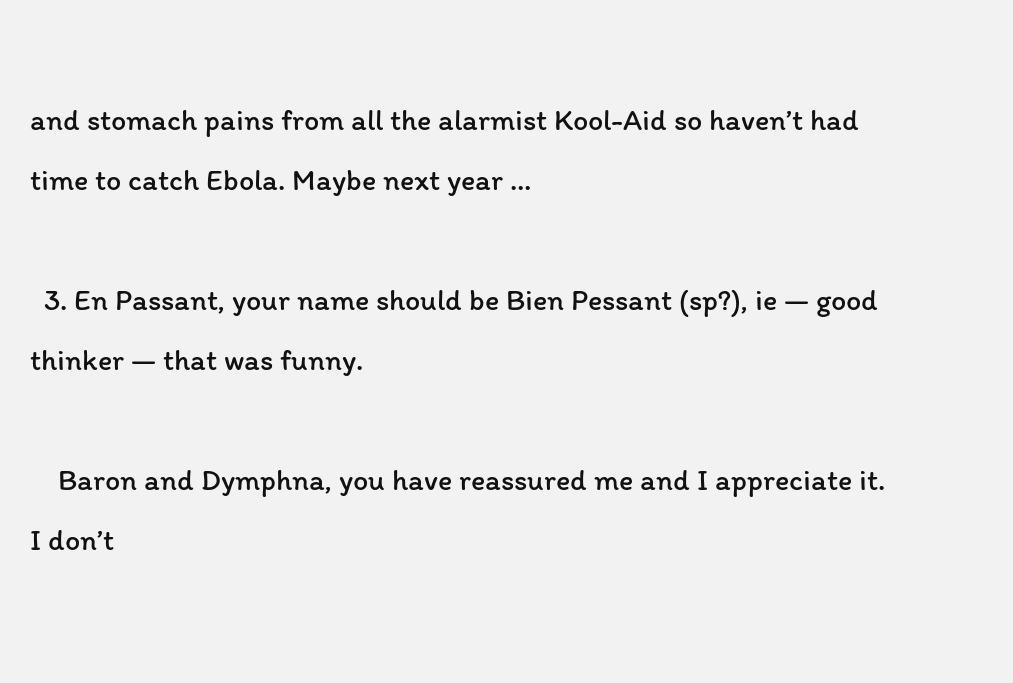and stomach pains from all the alarmist Kool-Aid so haven’t had time to catch Ebola. Maybe next year …

  3. En Passant, your name should be Bien Pessant (sp?), ie — good thinker — that was funny.

    Baron and Dymphna, you have reassured me and I appreciate it. I don’t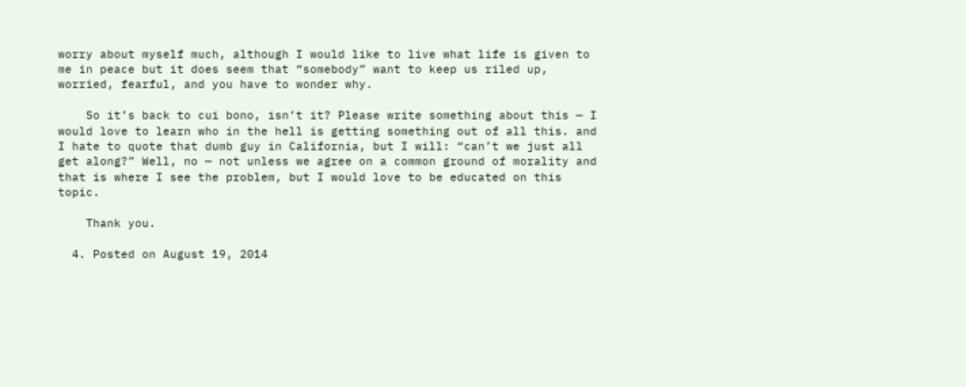worry about myself much, although I would like to live what life is given to me in peace but it does seem that “somebody” want to keep us riled up, worried, fearful, and you have to wonder why.

    So it’s back to cui bono, isn’t it? Please write something about this — I would love to learn who in the hell is getting something out of all this. and I hate to quote that dumb guy in California, but I will: “can’t we just all get along?” Well, no — not unless we agree on a common ground of morality and that is where I see the problem, but I would love to be educated on this topic.

    Thank you.

  4. Posted on August 19, 2014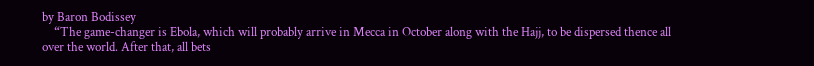by Baron Bodissey
    “The game-changer is Ebola, which will probably arrive in Mecca in October along with the Hajj, to be dispersed thence all over the world. After that, all bets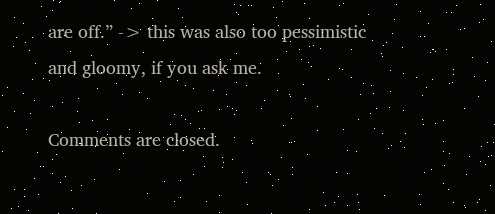are off.” -> this was also too pessimistic and gloomy, if you ask me.

Comments are closed.